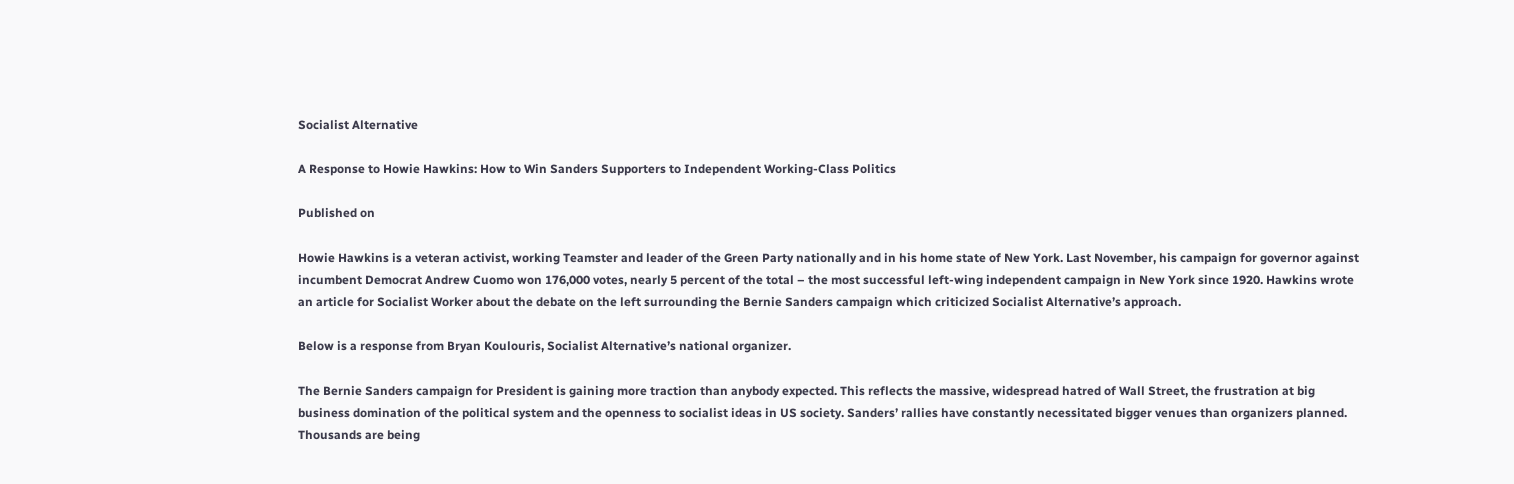Socialist Alternative

A Response to Howie Hawkins: How to Win Sanders Supporters to Independent Working-Class Politics

Published on

Howie Hawkins is a veteran activist, working Teamster and leader of the Green Party nationally and in his home state of New York. Last November, his campaign for governor against incumbent Democrat Andrew Cuomo won 176,000 votes, nearly 5 percent of the total – the most successful left-wing independent campaign in New York since 1920. Hawkins wrote an article for Socialist Worker about the debate on the left surrounding the Bernie Sanders campaign which criticized Socialist Alternative’s approach.

Below is a response from Bryan Koulouris, Socialist Alternative’s national organizer.

The Bernie Sanders campaign for President is gaining more traction than anybody expected. This reflects the massive, widespread hatred of Wall Street, the frustration at big business domination of the political system and the openness to socialist ideas in US society. Sanders’ rallies have constantly necessitated bigger venues than organizers planned. Thousands are being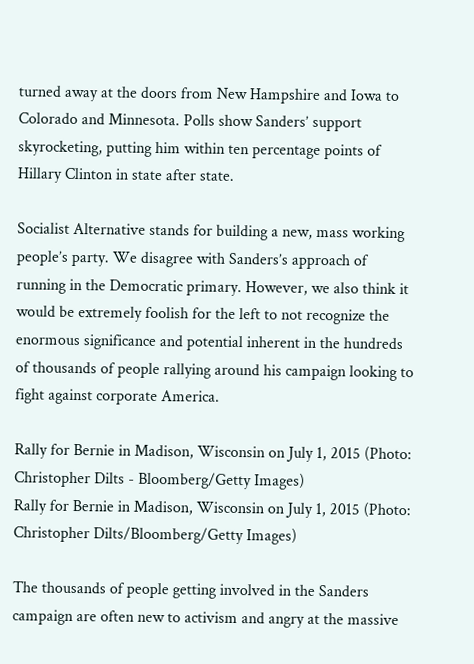turned away at the doors from New Hampshire and Iowa to Colorado and Minnesota. Polls show Sanders’ support skyrocketing, putting him within ten percentage points of Hillary Clinton in state after state.

Socialist Alternative stands for building a new, mass working people’s party. We disagree with Sanders’s approach of running in the Democratic primary. However, we also think it would be extremely foolish for the left to not recognize the enormous significance and potential inherent in the hundreds of thousands of people rallying around his campaign looking to fight against corporate America.

Rally for Bernie in Madison, Wisconsin on July 1, 2015 (Photo: Christopher Dilts - Bloomberg/Getty Images)
Rally for Bernie in Madison, Wisconsin on July 1, 2015 (Photo: Christopher Dilts/Bloomberg/Getty Images)

The thousands of people getting involved in the Sanders campaign are often new to activism and angry at the massive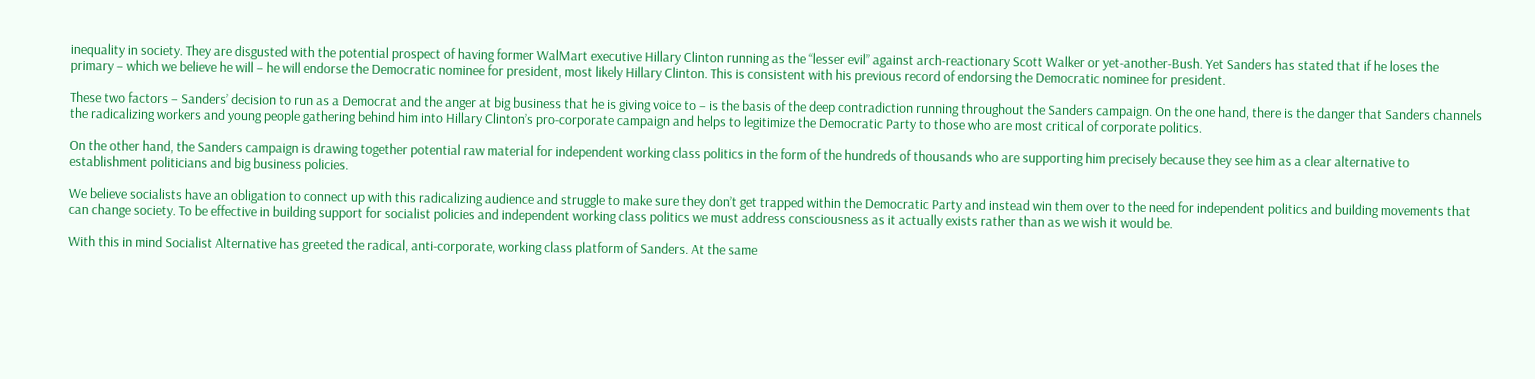inequality in society. They are disgusted with the potential prospect of having former WalMart executive Hillary Clinton running as the “lesser evil” against arch-reactionary Scott Walker or yet-another-Bush. Yet Sanders has stated that if he loses the primary – which we believe he will – he will endorse the Democratic nominee for president, most likely Hillary Clinton. This is consistent with his previous record of endorsing the Democratic nominee for president.

These two factors – Sanders’ decision to run as a Democrat and the anger at big business that he is giving voice to – is the basis of the deep contradiction running throughout the Sanders campaign. On the one hand, there is the danger that Sanders channels the radicalizing workers and young people gathering behind him into Hillary Clinton’s pro-corporate campaign and helps to legitimize the Democratic Party to those who are most critical of corporate politics.

On the other hand, the Sanders campaign is drawing together potential raw material for independent working class politics in the form of the hundreds of thousands who are supporting him precisely because they see him as a clear alternative to establishment politicians and big business policies.

We believe socialists have an obligation to connect up with this radicalizing audience and struggle to make sure they don’t get trapped within the Democratic Party and instead win them over to the need for independent politics and building movements that can change society. To be effective in building support for socialist policies and independent working class politics we must address consciousness as it actually exists rather than as we wish it would be.

With this in mind Socialist Alternative has greeted the radical, anti-corporate, working class platform of Sanders. At the same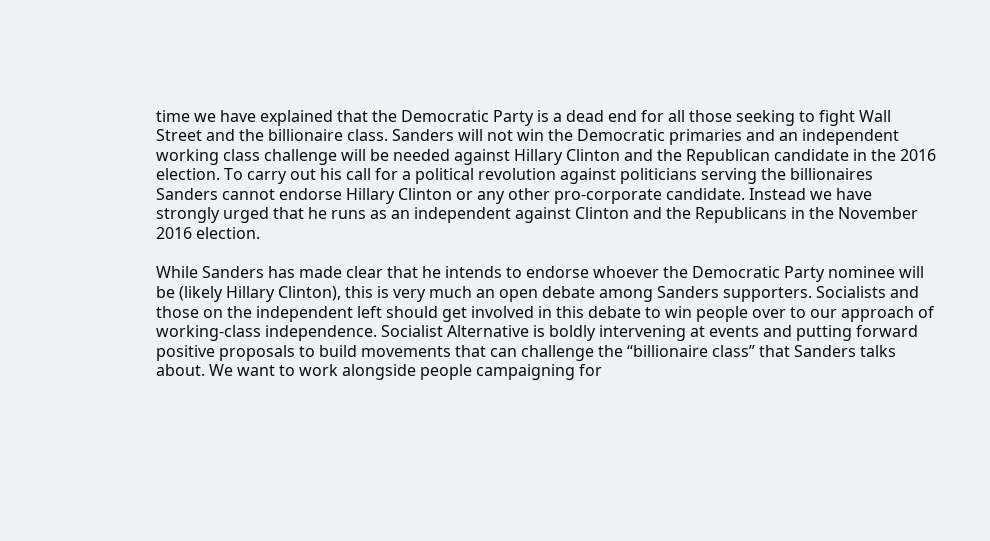time we have explained that the Democratic Party is a dead end for all those seeking to fight Wall Street and the billionaire class. Sanders will not win the Democratic primaries and an independent working class challenge will be needed against Hillary Clinton and the Republican candidate in the 2016 election. To carry out his call for a political revolution against politicians serving the billionaires Sanders cannot endorse Hillary Clinton or any other pro-corporate candidate. Instead we have strongly urged that he runs as an independent against Clinton and the Republicans in the November 2016 election.

While Sanders has made clear that he intends to endorse whoever the Democratic Party nominee will be (likely Hillary Clinton), this is very much an open debate among Sanders supporters. Socialists and those on the independent left should get involved in this debate to win people over to our approach of working-class independence. Socialist Alternative is boldly intervening at events and putting forward positive proposals to build movements that can challenge the “billionaire class” that Sanders talks about. We want to work alongside people campaigning for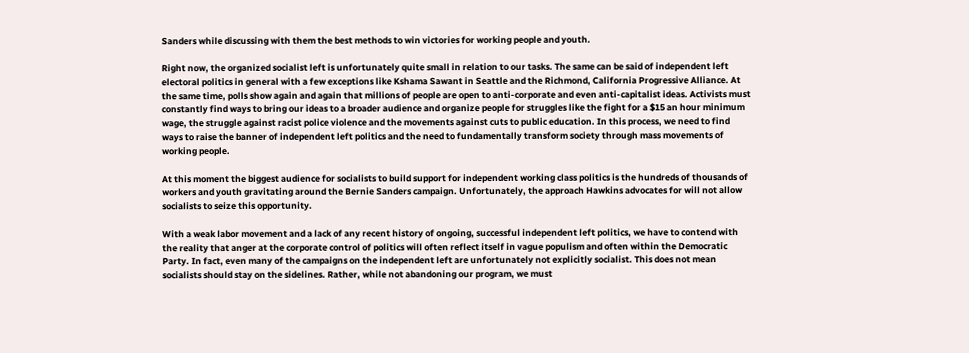Sanders while discussing with them the best methods to win victories for working people and youth.

Right now, the organized socialist left is unfortunately quite small in relation to our tasks. The same can be said of independent left electoral politics in general with a few exceptions like Kshama Sawant in Seattle and the Richmond, California Progressive Alliance. At the same time, polls show again and again that millions of people are open to anti-corporate and even anti-capitalist ideas. Activists must constantly find ways to bring our ideas to a broader audience and organize people for struggles like the fight for a $15 an hour minimum wage, the struggle against racist police violence and the movements against cuts to public education. In this process, we need to find ways to raise the banner of independent left politics and the need to fundamentally transform society through mass movements of working people.

At this moment the biggest audience for socialists to build support for independent working class politics is the hundreds of thousands of workers and youth gravitating around the Bernie Sanders campaign. Unfortunately, the approach Hawkins advocates for will not allow socialists to seize this opportunity.

With a weak labor movement and a lack of any recent history of ongoing, successful independent left politics, we have to contend with the reality that anger at the corporate control of politics will often reflect itself in vague populism and often within the Democratic Party. In fact, even many of the campaigns on the independent left are unfortunately not explicitly socialist. This does not mean socialists should stay on the sidelines. Rather, while not abandoning our program, we must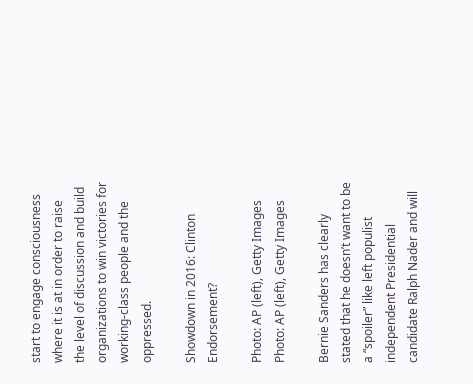start to engage consciousness where it is at in order to raise the level of discussion and build organizations to win victories for working-class people and the oppressed.

Showdown in 2016: Clinton Endorsement?

Photo: AP (left), Getty Images
Photo: AP (left), Getty Images

Bernie Sanders has clearly stated that he doesn’t want to be a “spoiler” like left populist independent Presidential candidate Ralph Nader and will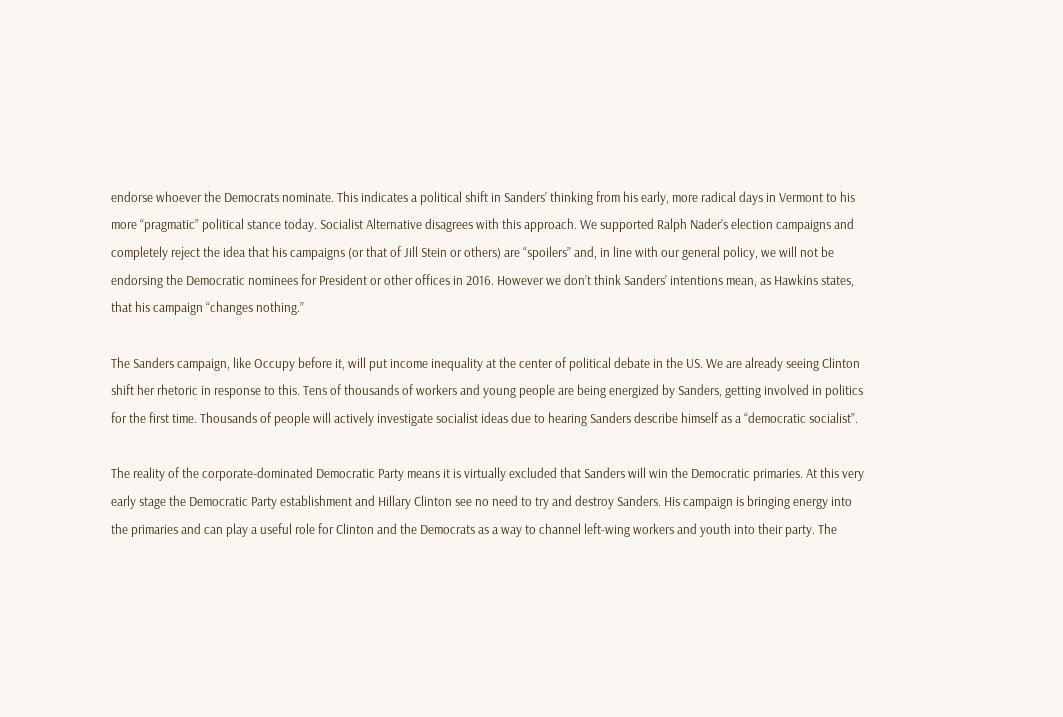endorse whoever the Democrats nominate. This indicates a political shift in Sanders’ thinking from his early, more radical days in Vermont to his more “pragmatic” political stance today. Socialist Alternative disagrees with this approach. We supported Ralph Nader’s election campaigns and completely reject the idea that his campaigns (or that of Jill Stein or others) are “spoilers” and, in line with our general policy, we will not be endorsing the Democratic nominees for President or other offices in 2016. However we don’t think Sanders’ intentions mean, as Hawkins states, that his campaign “changes nothing.”

The Sanders campaign, like Occupy before it, will put income inequality at the center of political debate in the US. We are already seeing Clinton shift her rhetoric in response to this. Tens of thousands of workers and young people are being energized by Sanders, getting involved in politics for the first time. Thousands of people will actively investigate socialist ideas due to hearing Sanders describe himself as a “democratic socialist”.

The reality of the corporate-dominated Democratic Party means it is virtually excluded that Sanders will win the Democratic primaries. At this very early stage the Democratic Party establishment and Hillary Clinton see no need to try and destroy Sanders. His campaign is bringing energy into the primaries and can play a useful role for Clinton and the Democrats as a way to channel left-wing workers and youth into their party. The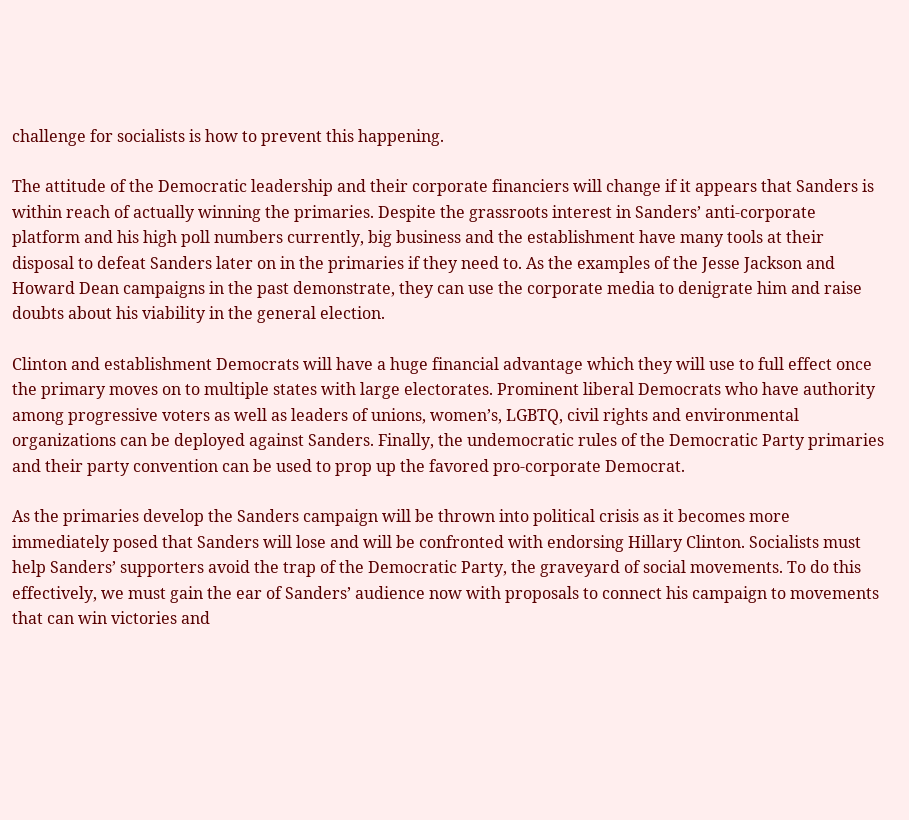challenge for socialists is how to prevent this happening.

The attitude of the Democratic leadership and their corporate financiers will change if it appears that Sanders is within reach of actually winning the primaries. Despite the grassroots interest in Sanders’ anti-corporate platform and his high poll numbers currently, big business and the establishment have many tools at their disposal to defeat Sanders later on in the primaries if they need to. As the examples of the Jesse Jackson and Howard Dean campaigns in the past demonstrate, they can use the corporate media to denigrate him and raise doubts about his viability in the general election.

Clinton and establishment Democrats will have a huge financial advantage which they will use to full effect once the primary moves on to multiple states with large electorates. Prominent liberal Democrats who have authority among progressive voters as well as leaders of unions, women’s, LGBTQ, civil rights and environmental organizations can be deployed against Sanders. Finally, the undemocratic rules of the Democratic Party primaries and their party convention can be used to prop up the favored pro-corporate Democrat.

As the primaries develop the Sanders campaign will be thrown into political crisis as it becomes more immediately posed that Sanders will lose and will be confronted with endorsing Hillary Clinton. Socialists must help Sanders’ supporters avoid the trap of the Democratic Party, the graveyard of social movements. To do this effectively, we must gain the ear of Sanders’ audience now with proposals to connect his campaign to movements that can win victories and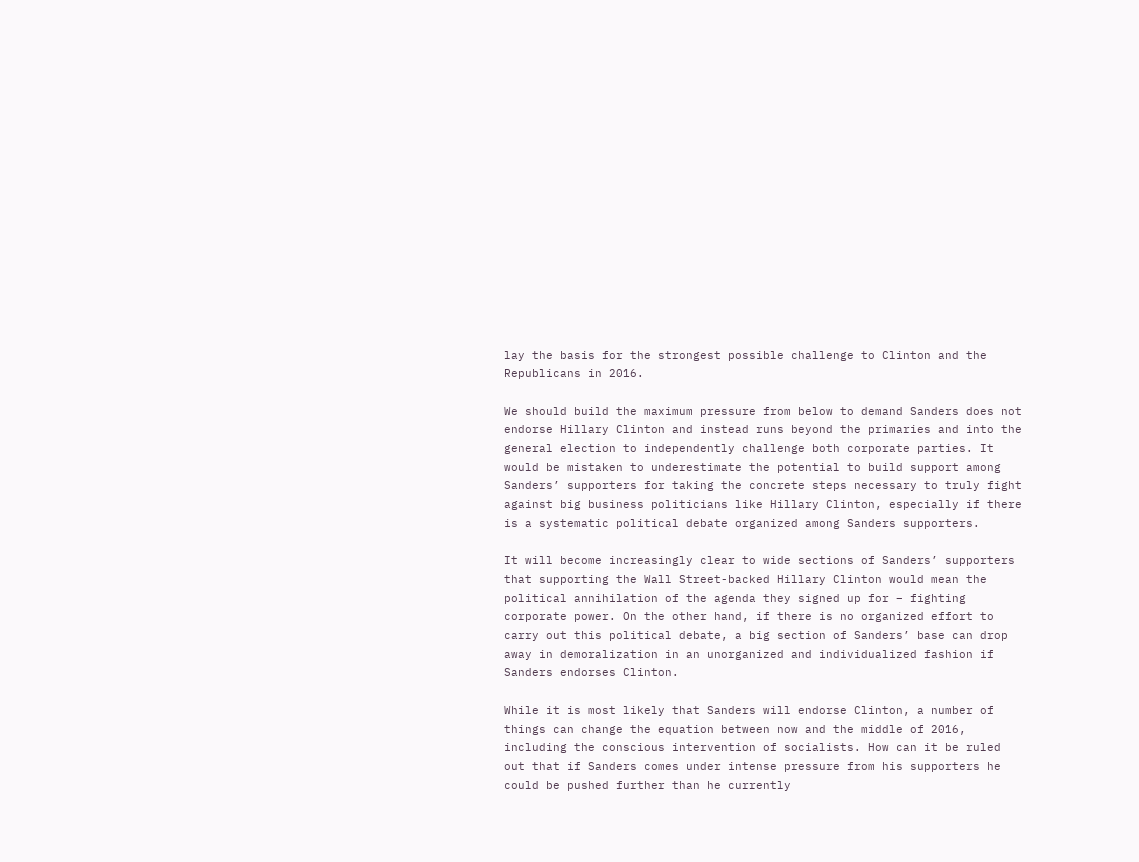lay the basis for the strongest possible challenge to Clinton and the Republicans in 2016.

We should build the maximum pressure from below to demand Sanders does not endorse Hillary Clinton and instead runs beyond the primaries and into the general election to independently challenge both corporate parties. It would be mistaken to underestimate the potential to build support among Sanders’ supporters for taking the concrete steps necessary to truly fight against big business politicians like Hillary Clinton, especially if there is a systematic political debate organized among Sanders supporters.

It will become increasingly clear to wide sections of Sanders’ supporters that supporting the Wall Street-backed Hillary Clinton would mean the political annihilation of the agenda they signed up for – fighting corporate power. On the other hand, if there is no organized effort to carry out this political debate, a big section of Sanders’ base can drop away in demoralization in an unorganized and individualized fashion if Sanders endorses Clinton.

While it is most likely that Sanders will endorse Clinton, a number of things can change the equation between now and the middle of 2016, including the conscious intervention of socialists. How can it be ruled out that if Sanders comes under intense pressure from his supporters he could be pushed further than he currently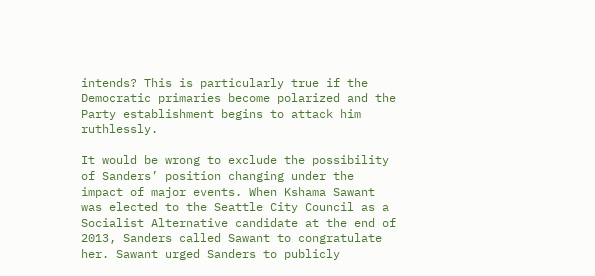intends? This is particularly true if the Democratic primaries become polarized and the Party establishment begins to attack him ruthlessly.

It would be wrong to exclude the possibility of Sanders’ position changing under the impact of major events. When Kshama Sawant was elected to the Seattle City Council as a Socialist Alternative candidate at the end of 2013, Sanders called Sawant to congratulate her. Sawant urged Sanders to publicly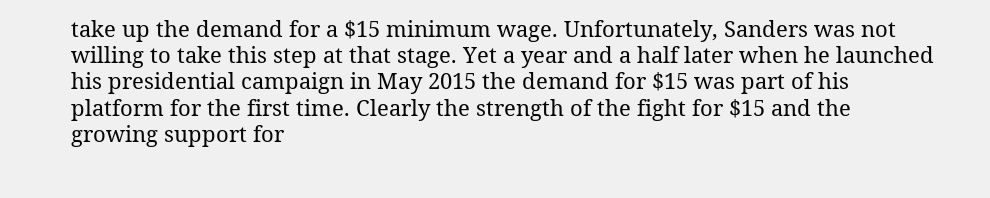take up the demand for a $15 minimum wage. Unfortunately, Sanders was not willing to take this step at that stage. Yet a year and a half later when he launched his presidential campaign in May 2015 the demand for $15 was part of his platform for the first time. Clearly the strength of the fight for $15 and the growing support for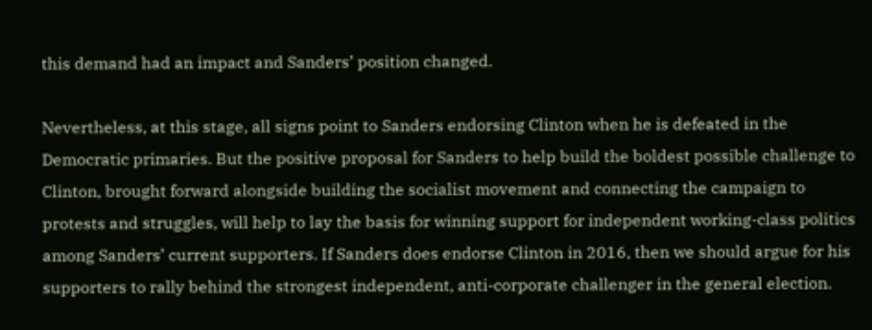this demand had an impact and Sanders’ position changed.

Nevertheless, at this stage, all signs point to Sanders endorsing Clinton when he is defeated in the Democratic primaries. But the positive proposal for Sanders to help build the boldest possible challenge to Clinton, brought forward alongside building the socialist movement and connecting the campaign to protests and struggles, will help to lay the basis for winning support for independent working-class politics among Sanders’ current supporters. If Sanders does endorse Clinton in 2016, then we should argue for his supporters to rally behind the strongest independent, anti-corporate challenger in the general election.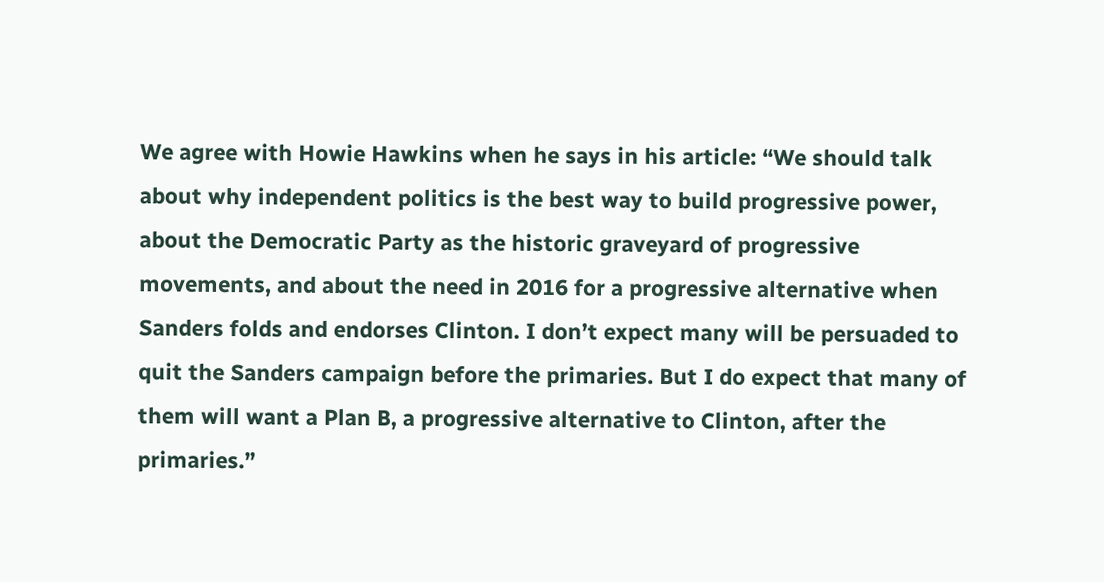We agree with Howie Hawkins when he says in his article: “We should talk about why independent politics is the best way to build progressive power, about the Democratic Party as the historic graveyard of progressive movements, and about the need in 2016 for a progressive alternative when Sanders folds and endorses Clinton. I don’t expect many will be persuaded to quit the Sanders campaign before the primaries. But I do expect that many of them will want a Plan B, a progressive alternative to Clinton, after the primaries.”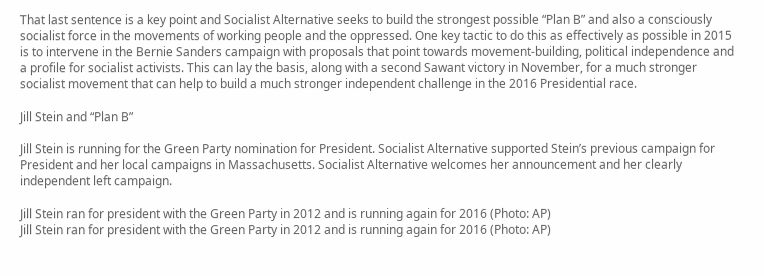That last sentence is a key point and Socialist Alternative seeks to build the strongest possible “Plan B” and also a consciously socialist force in the movements of working people and the oppressed. One key tactic to do this as effectively as possible in 2015 is to intervene in the Bernie Sanders campaign with proposals that point towards movement-building, political independence and a profile for socialist activists. This can lay the basis, along with a second Sawant victory in November, for a much stronger socialist movement that can help to build a much stronger independent challenge in the 2016 Presidential race.

Jill Stein and “Plan B”

Jill Stein is running for the Green Party nomination for President. Socialist Alternative supported Stein’s previous campaign for President and her local campaigns in Massachusetts. Socialist Alternative welcomes her announcement and her clearly independent left campaign.

Jill Stein ran for president with the Green Party in 2012 and is running again for 2016 (Photo: AP)
Jill Stein ran for president with the Green Party in 2012 and is running again for 2016 (Photo: AP)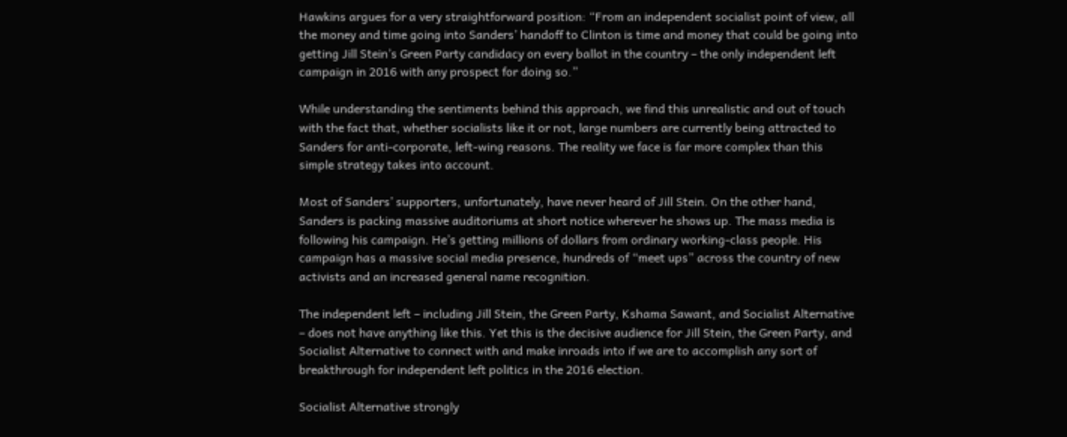Hawkins argues for a very straightforward position: “From an independent socialist point of view, all the money and time going into Sanders’ handoff to Clinton is time and money that could be going into getting Jill Stein’s Green Party candidacy on every ballot in the country – the only independent left campaign in 2016 with any prospect for doing so.”

While understanding the sentiments behind this approach, we find this unrealistic and out of touch with the fact that, whether socialists like it or not, large numbers are currently being attracted to Sanders for anti-corporate, left-wing reasons. The reality we face is far more complex than this simple strategy takes into account.

Most of Sanders’ supporters, unfortunately, have never heard of Jill Stein. On the other hand, Sanders is packing massive auditoriums at short notice wherever he shows up. The mass media is following his campaign. He’s getting millions of dollars from ordinary working-class people. His campaign has a massive social media presence, hundreds of “meet ups” across the country of new activists and an increased general name recognition.

The independent left – including Jill Stein, the Green Party, Kshama Sawant, and Socialist Alternative – does not have anything like this. Yet this is the decisive audience for Jill Stein, the Green Party, and Socialist Alternative to connect with and make inroads into if we are to accomplish any sort of breakthrough for independent left politics in the 2016 election.

Socialist Alternative strongly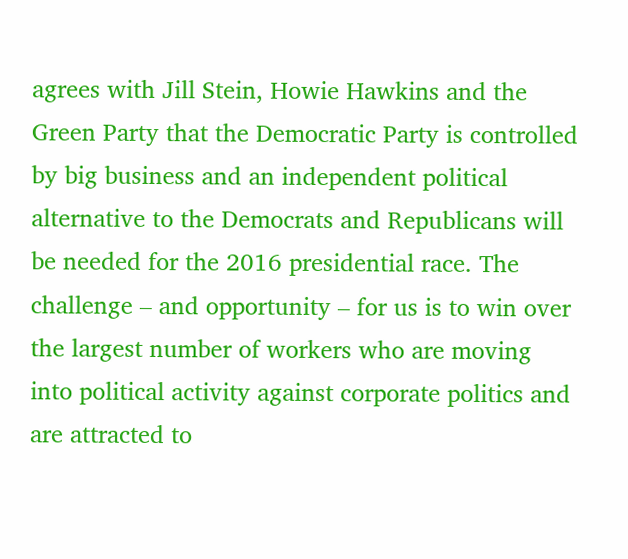agrees with Jill Stein, Howie Hawkins and the Green Party that the Democratic Party is controlled by big business and an independent political alternative to the Democrats and Republicans will be needed for the 2016 presidential race. The challenge – and opportunity – for us is to win over the largest number of workers who are moving into political activity against corporate politics and are attracted to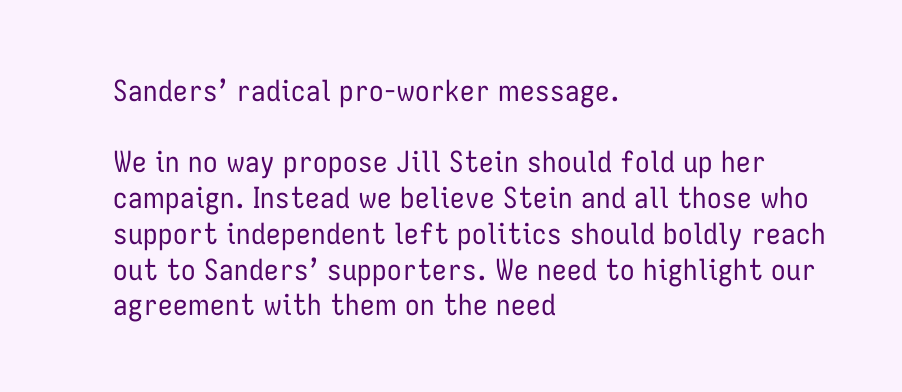Sanders’ radical pro-worker message.

We in no way propose Jill Stein should fold up her campaign. Instead we believe Stein and all those who support independent left politics should boldly reach out to Sanders’ supporters. We need to highlight our agreement with them on the need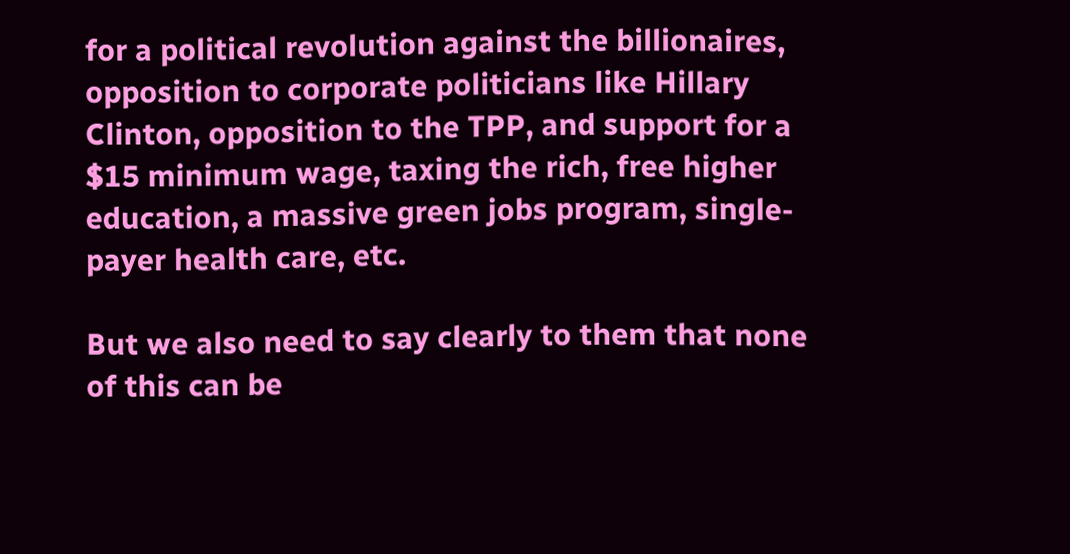for a political revolution against the billionaires, opposition to corporate politicians like Hillary Clinton, opposition to the TPP, and support for a $15 minimum wage, taxing the rich, free higher education, a massive green jobs program, single-payer health care, etc.

But we also need to say clearly to them that none of this can be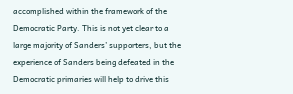accomplished within the framework of the Democratic Party. This is not yet clear to a large majority of Sanders’ supporters, but the experience of Sanders being defeated in the Democratic primaries will help to drive this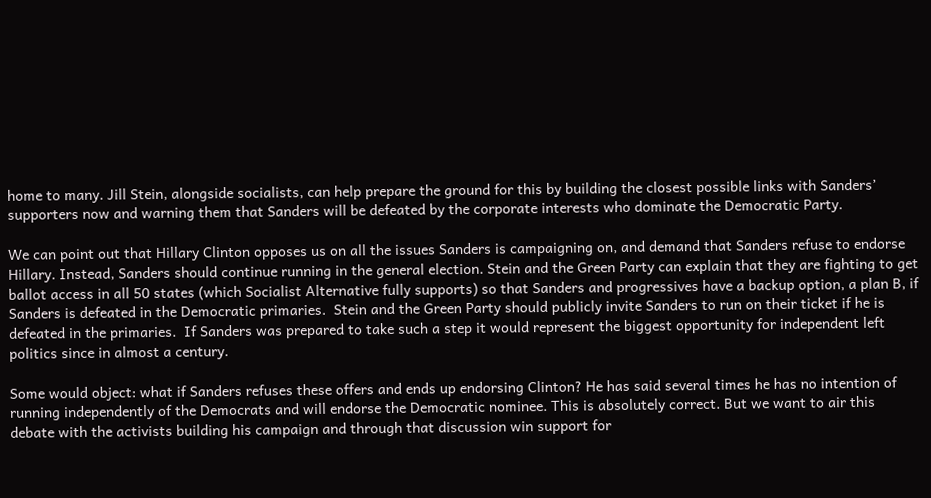home to many. Jill Stein, alongside socialists, can help prepare the ground for this by building the closest possible links with Sanders’ supporters now and warning them that Sanders will be defeated by the corporate interests who dominate the Democratic Party.

We can point out that Hillary Clinton opposes us on all the issues Sanders is campaigning on, and demand that Sanders refuse to endorse Hillary. Instead, Sanders should continue running in the general election. Stein and the Green Party can explain that they are fighting to get ballot access in all 50 states (which Socialist Alternative fully supports) so that Sanders and progressives have a backup option, a plan B, if Sanders is defeated in the Democratic primaries.  Stein and the Green Party should publicly invite Sanders to run on their ticket if he is defeated in the primaries.  If Sanders was prepared to take such a step it would represent the biggest opportunity for independent left politics since in almost a century.

Some would object: what if Sanders refuses these offers and ends up endorsing Clinton? He has said several times he has no intention of running independently of the Democrats and will endorse the Democratic nominee. This is absolutely correct. But we want to air this debate with the activists building his campaign and through that discussion win support for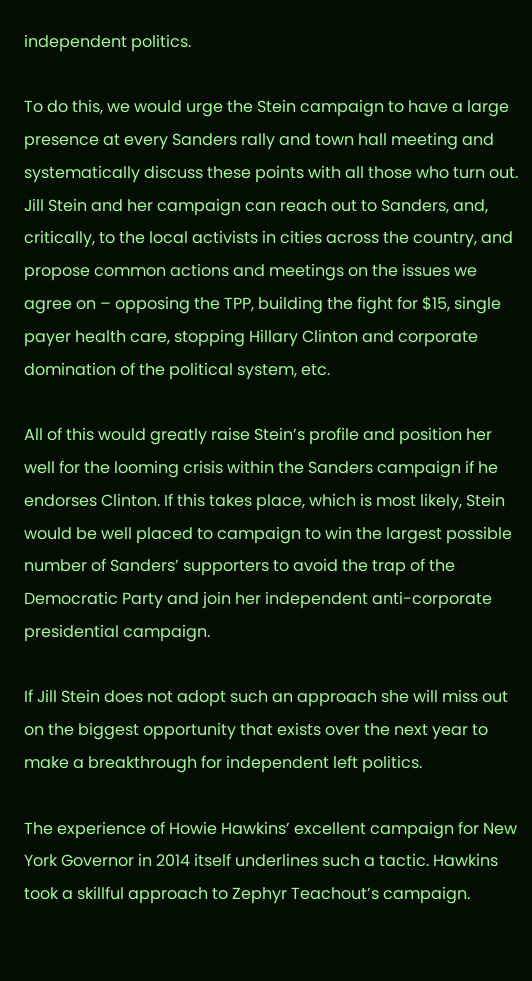independent politics.

To do this, we would urge the Stein campaign to have a large presence at every Sanders rally and town hall meeting and systematically discuss these points with all those who turn out. Jill Stein and her campaign can reach out to Sanders, and, critically, to the local activists in cities across the country, and propose common actions and meetings on the issues we agree on – opposing the TPP, building the fight for $15, single payer health care, stopping Hillary Clinton and corporate domination of the political system, etc.

All of this would greatly raise Stein’s profile and position her well for the looming crisis within the Sanders campaign if he endorses Clinton. If this takes place, which is most likely, Stein would be well placed to campaign to win the largest possible number of Sanders’ supporters to avoid the trap of the Democratic Party and join her independent anti-corporate presidential campaign.

If Jill Stein does not adopt such an approach she will miss out on the biggest opportunity that exists over the next year to make a breakthrough for independent left politics.

The experience of Howie Hawkins’ excellent campaign for New York Governor in 2014 itself underlines such a tactic. Hawkins took a skillful approach to Zephyr Teachout’s campaign.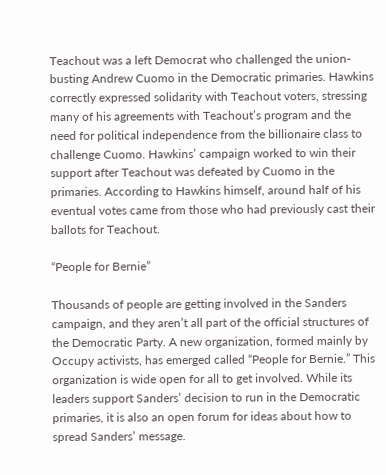Teachout was a left Democrat who challenged the union-busting Andrew Cuomo in the Democratic primaries. Hawkins correctly expressed solidarity with Teachout voters, stressing many of his agreements with Teachout’s program and the need for political independence from the billionaire class to challenge Cuomo. Hawkins’ campaign worked to win their support after Teachout was defeated by Cuomo in the primaries. According to Hawkins himself, around half of his eventual votes came from those who had previously cast their ballots for Teachout.

“People for Bernie”

Thousands of people are getting involved in the Sanders campaign, and they aren’t all part of the official structures of the Democratic Party. A new organization, formed mainly by Occupy activists, has emerged called “People for Bernie.” This organization is wide open for all to get involved. While its leaders support Sanders’ decision to run in the Democratic primaries, it is also an open forum for ideas about how to spread Sanders’ message.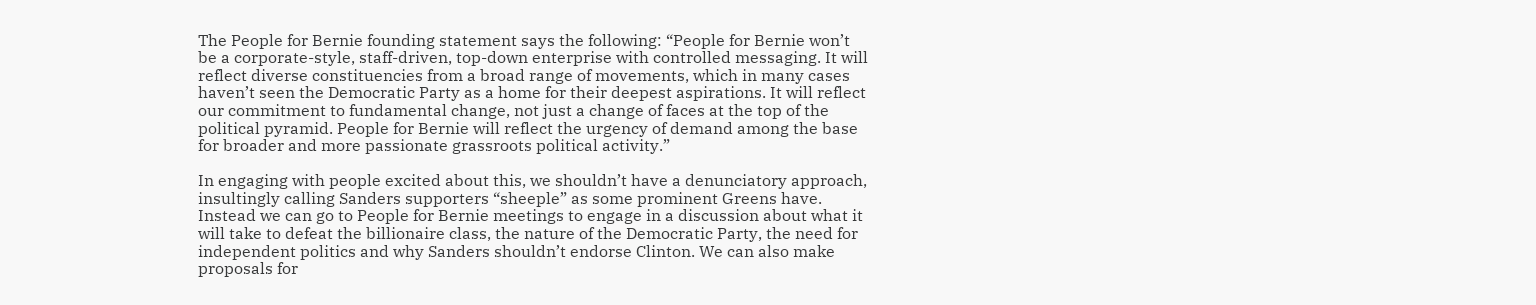The People for Bernie founding statement says the following: “People for Bernie won’t be a corporate-style, staff-driven, top-down enterprise with controlled messaging. It will reflect diverse constituencies from a broad range of movements, which in many cases haven’t seen the Democratic Party as a home for their deepest aspirations. It will reflect our commitment to fundamental change, not just a change of faces at the top of the political pyramid. People for Bernie will reflect the urgency of demand among the base for broader and more passionate grassroots political activity.”

In engaging with people excited about this, we shouldn’t have a denunciatory approach, insultingly calling Sanders supporters “sheeple” as some prominent Greens have. Instead we can go to People for Bernie meetings to engage in a discussion about what it will take to defeat the billionaire class, the nature of the Democratic Party, the need for independent politics and why Sanders shouldn’t endorse Clinton. We can also make proposals for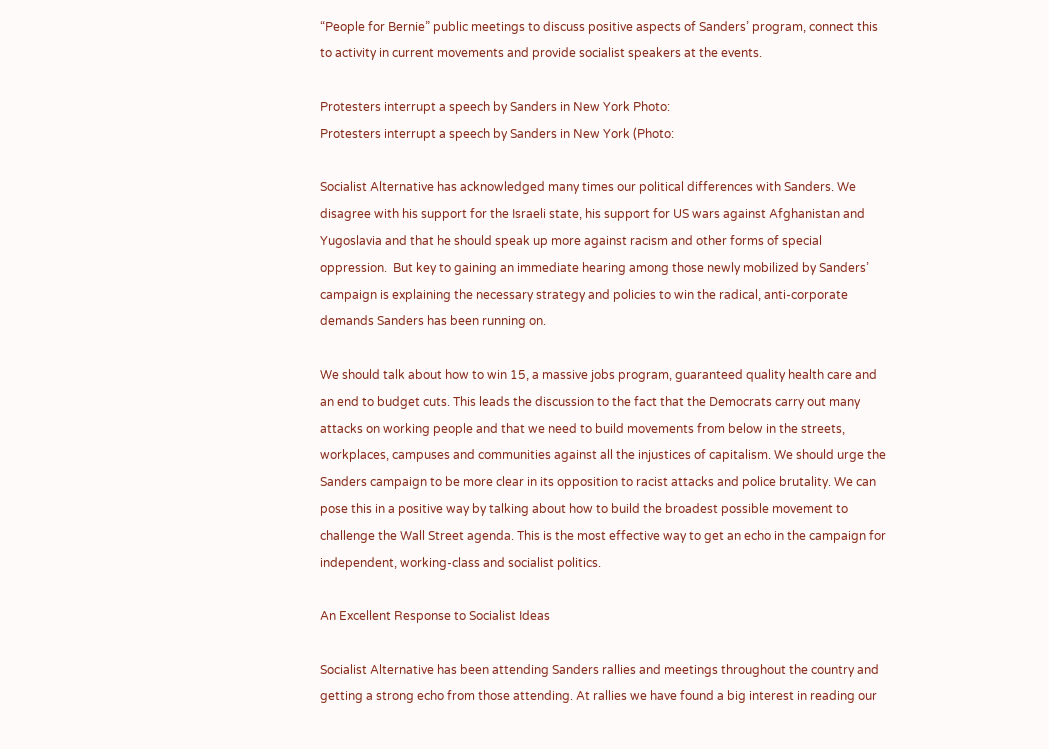“People for Bernie” public meetings to discuss positive aspects of Sanders’ program, connect this to activity in current movements and provide socialist speakers at the events.

Protesters interrupt a speech by Sanders in New York Photo:
Protesters interrupt a speech by Sanders in New York (Photo:

Socialist Alternative has acknowledged many times our political differences with Sanders. We disagree with his support for the Israeli state, his support for US wars against Afghanistan and Yugoslavia and that he should speak up more against racism and other forms of special oppression.  But key to gaining an immediate hearing among those newly mobilized by Sanders’ campaign is explaining the necessary strategy and policies to win the radical, anti-corporate demands Sanders has been running on.

We should talk about how to win 15, a massive jobs program, guaranteed quality health care and an end to budget cuts. This leads the discussion to the fact that the Democrats carry out many attacks on working people and that we need to build movements from below in the streets, workplaces, campuses and communities against all the injustices of capitalism. We should urge the Sanders campaign to be more clear in its opposition to racist attacks and police brutality. We can pose this in a positive way by talking about how to build the broadest possible movement to challenge the Wall Street agenda. This is the most effective way to get an echo in the campaign for independent, working-class and socialist politics.

An Excellent Response to Socialist Ideas

Socialist Alternative has been attending Sanders rallies and meetings throughout the country and getting a strong echo from those attending. At rallies we have found a big interest in reading our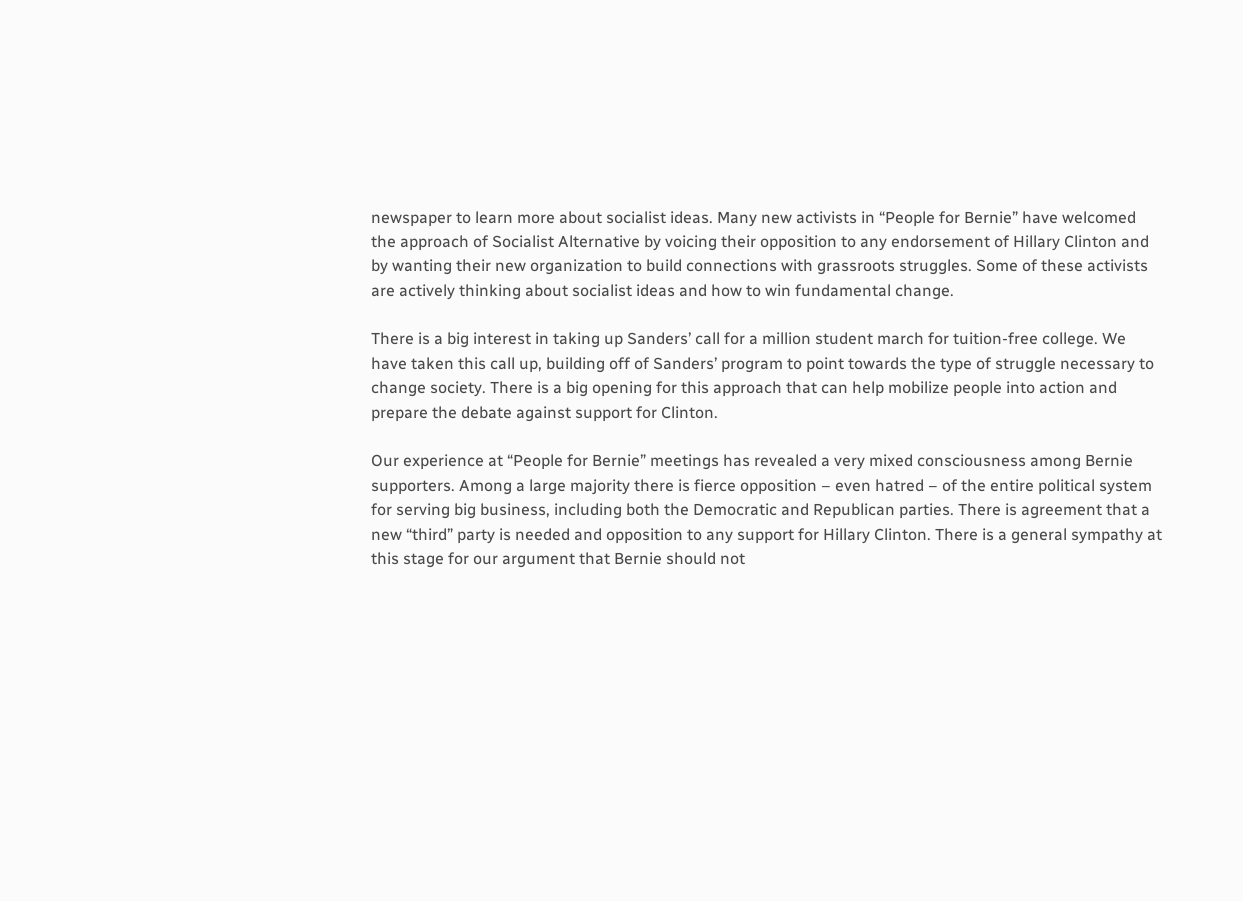newspaper to learn more about socialist ideas. Many new activists in “People for Bernie” have welcomed the approach of Socialist Alternative by voicing their opposition to any endorsement of Hillary Clinton and by wanting their new organization to build connections with grassroots struggles. Some of these activists are actively thinking about socialist ideas and how to win fundamental change.

There is a big interest in taking up Sanders’ call for a million student march for tuition-free college. We have taken this call up, building off of Sanders’ program to point towards the type of struggle necessary to change society. There is a big opening for this approach that can help mobilize people into action and prepare the debate against support for Clinton.

Our experience at “People for Bernie” meetings has revealed a very mixed consciousness among Bernie supporters. Among a large majority there is fierce opposition – even hatred – of the entire political system for serving big business, including both the Democratic and Republican parties. There is agreement that a new “third” party is needed and opposition to any support for Hillary Clinton. There is a general sympathy at this stage for our argument that Bernie should not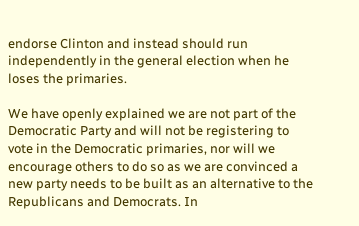endorse Clinton and instead should run independently in the general election when he loses the primaries.

We have openly explained we are not part of the Democratic Party and will not be registering to vote in the Democratic primaries, nor will we encourage others to do so as we are convinced a new party needs to be built as an alternative to the Republicans and Democrats. In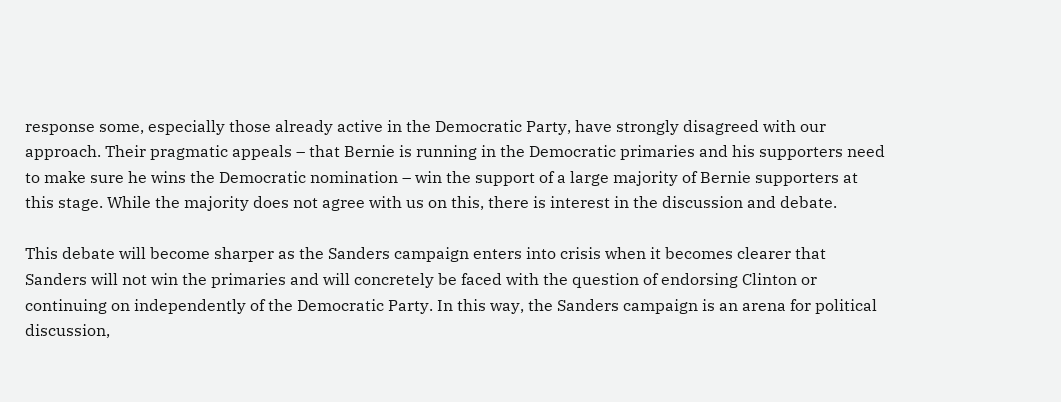response some, especially those already active in the Democratic Party, have strongly disagreed with our approach. Their pragmatic appeals – that Bernie is running in the Democratic primaries and his supporters need to make sure he wins the Democratic nomination – win the support of a large majority of Bernie supporters at this stage. While the majority does not agree with us on this, there is interest in the discussion and debate.

This debate will become sharper as the Sanders campaign enters into crisis when it becomes clearer that Sanders will not win the primaries and will concretely be faced with the question of endorsing Clinton or continuing on independently of the Democratic Party. In this way, the Sanders campaign is an arena for political discussion,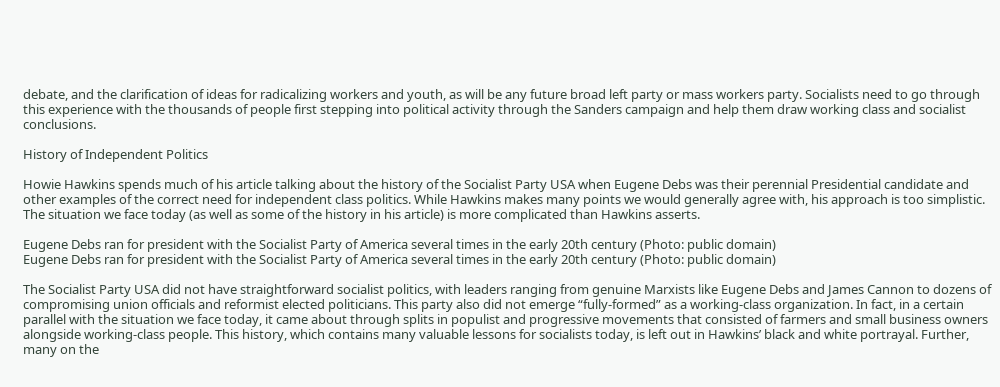debate, and the clarification of ideas for radicalizing workers and youth, as will be any future broad left party or mass workers party. Socialists need to go through this experience with the thousands of people first stepping into political activity through the Sanders campaign and help them draw working class and socialist conclusions.

History of Independent Politics

Howie Hawkins spends much of his article talking about the history of the Socialist Party USA when Eugene Debs was their perennial Presidential candidate and other examples of the correct need for independent class politics. While Hawkins makes many points we would generally agree with, his approach is too simplistic. The situation we face today (as well as some of the history in his article) is more complicated than Hawkins asserts.

Eugene Debs ran for president with the Socialist Party of America several times in the early 20th century (Photo: public domain)
Eugene Debs ran for president with the Socialist Party of America several times in the early 20th century (Photo: public domain)

The Socialist Party USA did not have straightforward socialist politics, with leaders ranging from genuine Marxists like Eugene Debs and James Cannon to dozens of compromising union officials and reformist elected politicians. This party also did not emerge “fully-formed” as a working-class organization. In fact, in a certain parallel with the situation we face today, it came about through splits in populist and progressive movements that consisted of farmers and small business owners alongside working-class people. This history, which contains many valuable lessons for socialists today, is left out in Hawkins’ black and white portrayal. Further, many on the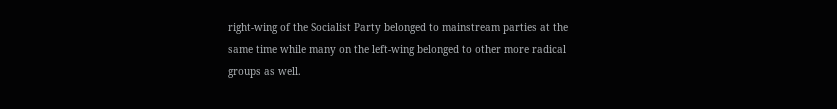right-wing of the Socialist Party belonged to mainstream parties at the same time while many on the left-wing belonged to other more radical groups as well.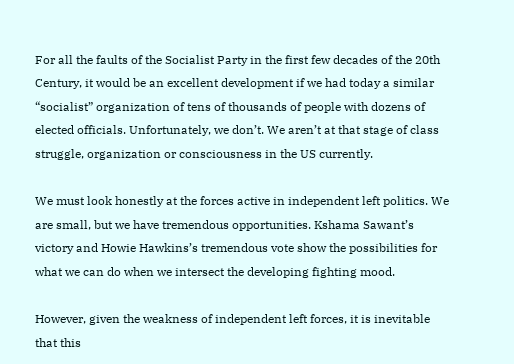For all the faults of the Socialist Party in the first few decades of the 20th Century, it would be an excellent development if we had today a similar “socialist” organization of tens of thousands of people with dozens of elected officials. Unfortunately, we don’t. We aren’t at that stage of class struggle, organization or consciousness in the US currently.

We must look honestly at the forces active in independent left politics. We are small, but we have tremendous opportunities. Kshama Sawant’s victory and Howie Hawkins’s tremendous vote show the possibilities for what we can do when we intersect the developing fighting mood.

However, given the weakness of independent left forces, it is inevitable that this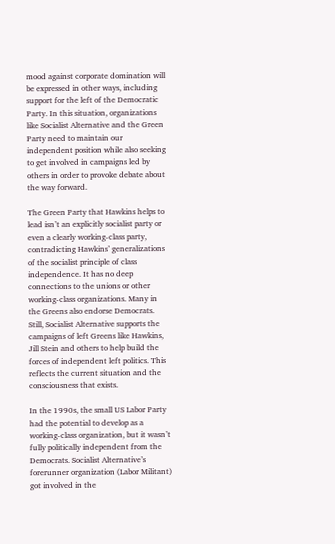mood against corporate domination will be expressed in other ways, including support for the left of the Democratic Party. In this situation, organizations like Socialist Alternative and the Green Party need to maintain our independent position while also seeking to get involved in campaigns led by others in order to provoke debate about the way forward.

The Green Party that Hawkins helps to lead isn’t an explicitly socialist party or even a clearly working-class party, contradicting Hawkins’ generalizations of the socialist principle of class independence. It has no deep connections to the unions or other working-class organizations. Many in the Greens also endorse Democrats. Still, Socialist Alternative supports the campaigns of left Greens like Hawkins, Jill Stein and others to help build the forces of independent left politics. This reflects the current situation and the consciousness that exists.

In the 1990s, the small US Labor Party had the potential to develop as a working-class organization, but it wasn’t fully politically independent from the Democrats. Socialist Alternative’s forerunner organization (Labor Militant) got involved in the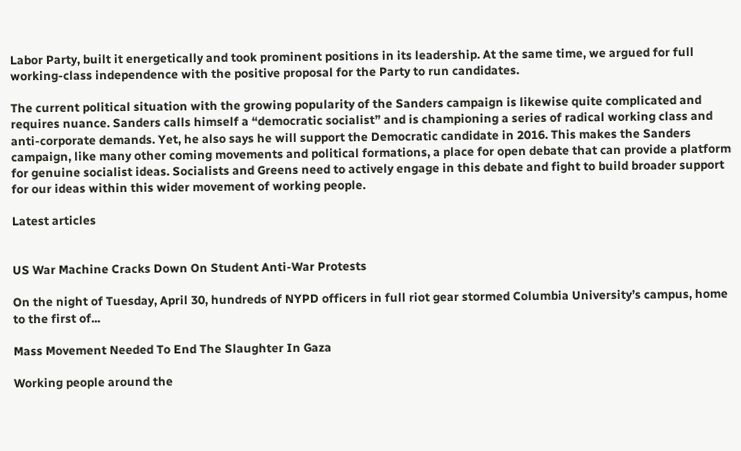Labor Party, built it energetically and took prominent positions in its leadership. At the same time, we argued for full working-class independence with the positive proposal for the Party to run candidates.

The current political situation with the growing popularity of the Sanders campaign is likewise quite complicated and requires nuance. Sanders calls himself a “democratic socialist” and is championing a series of radical working class and anti-corporate demands. Yet, he also says he will support the Democratic candidate in 2016. This makes the Sanders campaign, like many other coming movements and political formations, a place for open debate that can provide a platform for genuine socialist ideas. Socialists and Greens need to actively engage in this debate and fight to build broader support for our ideas within this wider movement of working people.

Latest articles


US War Machine Cracks Down On Student Anti-War Protests

On the night of Tuesday, April 30, hundreds of NYPD officers in full riot gear stormed Columbia University’s campus, home to the first of...

Mass Movement Needed To End The Slaughter In Gaza

Working people around the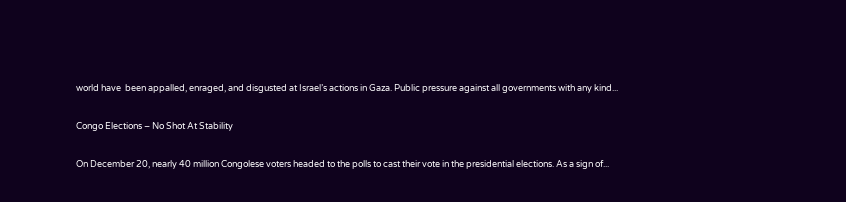world have  been appalled, enraged, and disgusted at Israel’s actions in Gaza. Public pressure against all governments with any kind...

Congo Elections – No Shot At Stability

On December 20, nearly 40 million Congolese voters headed to the polls to cast their vote in the presidential elections. As a sign of...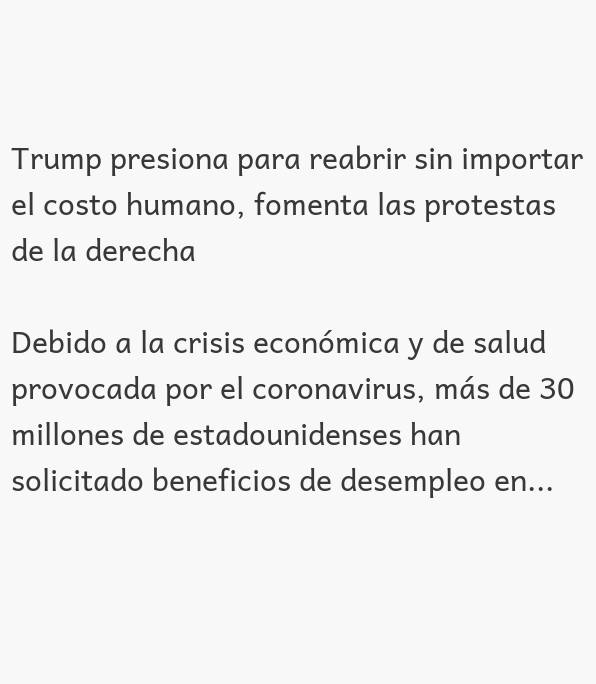Trump presiona para reabrir sin importar el costo humano, fomenta las protestas de la derecha

Debido a la crisis económica y de salud provocada por el coronavirus, más de 30 millones de estadounidenses han solicitado beneficios de desempleo en...